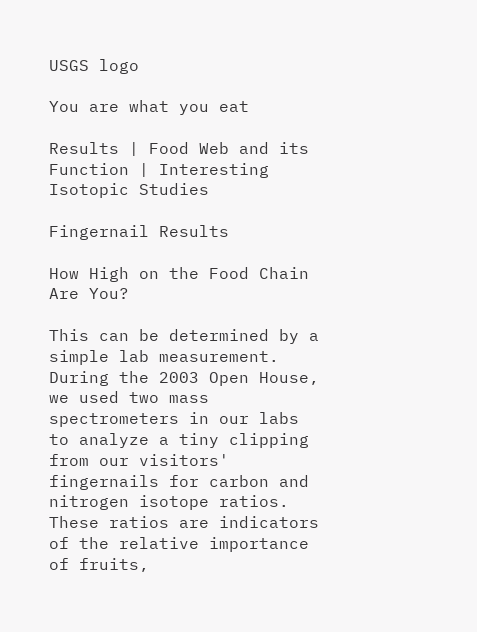USGS logo

You are what you eat

Results | Food Web and its Function | Interesting Isotopic Studies

Fingernail Results

How High on the Food Chain Are You?

This can be determined by a simple lab measurement. During the 2003 Open House, we used two mass spectrometers in our labs to analyze a tiny clipping from our visitors' fingernails for carbon and nitrogen isotope ratios. These ratios are indicators of the relative importance of fruits,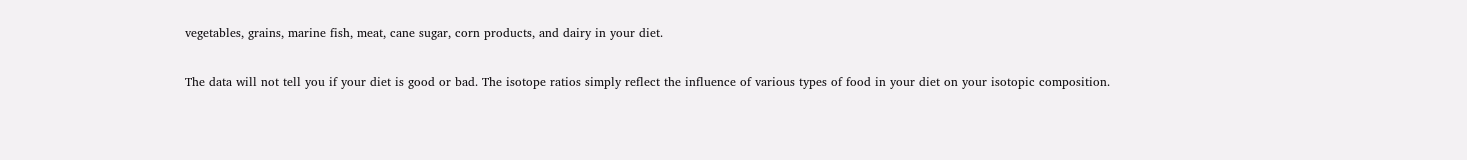vegetables, grains, marine fish, meat, cane sugar, corn products, and dairy in your diet.

The data will not tell you if your diet is good or bad. The isotope ratios simply reflect the influence of various types of food in your diet on your isotopic composition.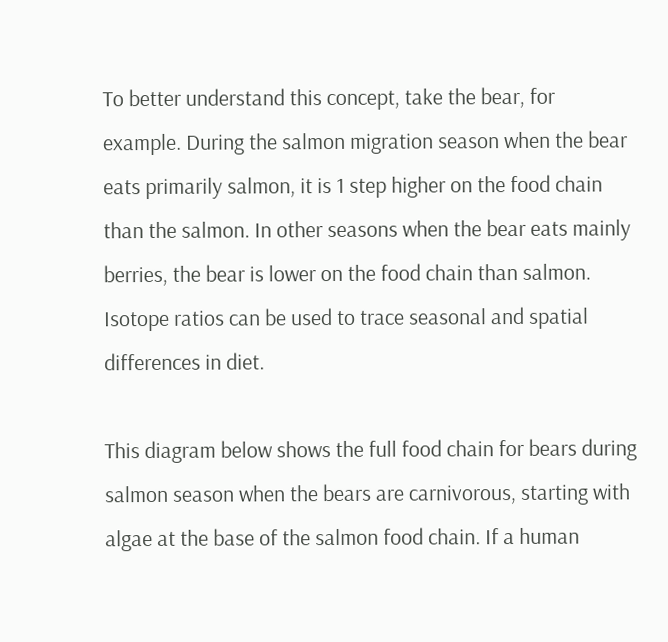To better understand this concept, take the bear, for example. During the salmon migration season when the bear eats primarily salmon, it is 1 step higher on the food chain than the salmon. In other seasons when the bear eats mainly berries, the bear is lower on the food chain than salmon. Isotope ratios can be used to trace seasonal and spatial differences in diet.

This diagram below shows the full food chain for bears during salmon season when the bears are carnivorous, starting with algae at the base of the salmon food chain. If a human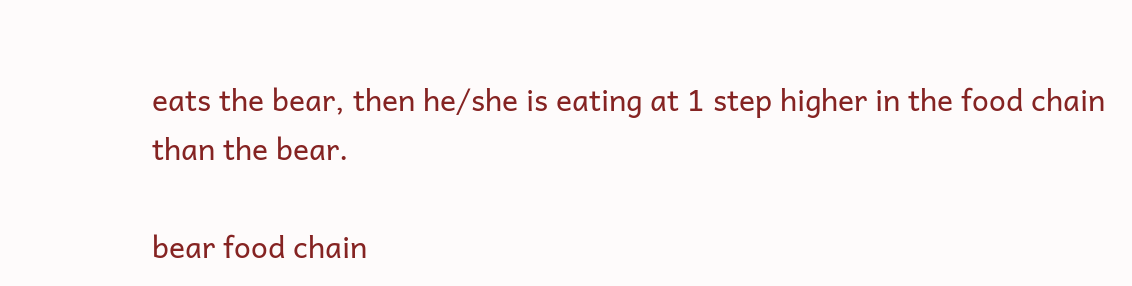eats the bear, then he/she is eating at 1 step higher in the food chain than the bear.

bear food chain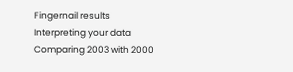Fingernail results
Interpreting your data
Comparing 2003 with 2000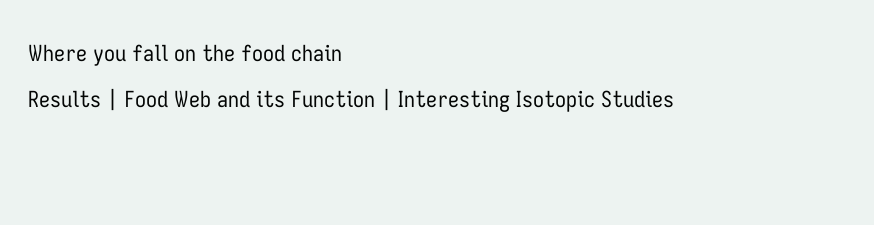Where you fall on the food chain
Results | Food Web and its Function | Interesting Isotopic Studies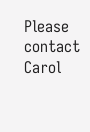Please contact Carol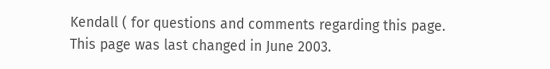Kendall ( for questions and comments regarding this page.
This page was last changed in June 2003.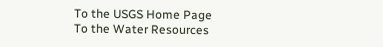To the USGS Home Page
To the Water Resources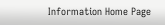Information Home Page